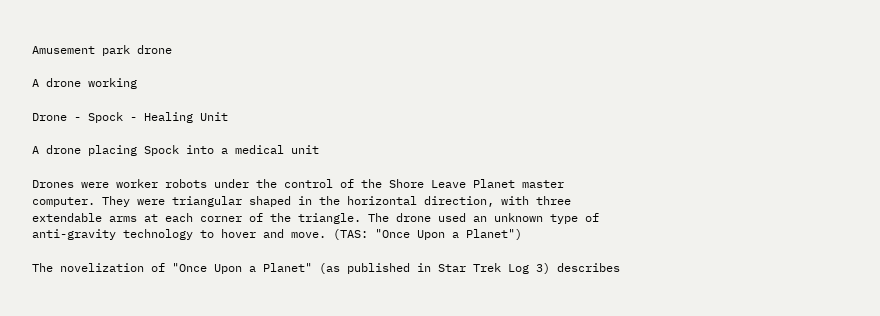Amusement park drone

A drone working

Drone - Spock - Healing Unit

A drone placing Spock into a medical unit

Drones were worker robots under the control of the Shore Leave Planet master computer. They were triangular shaped in the horizontal direction, with three extendable arms at each corner of the triangle. The drone used an unknown type of anti-gravity technology to hover and move. (TAS: "Once Upon a Planet")

The novelization of "Once Upon a Planet" (as published in Star Trek Log 3) describes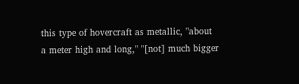this type of hovercraft as metallic, "about a meter high and long," "[not] much bigger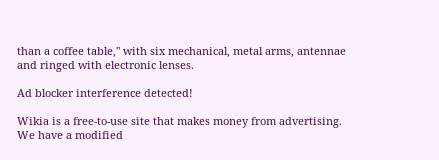than a coffee table," with six mechanical, metal arms, antennae and ringed with electronic lenses.

Ad blocker interference detected!

Wikia is a free-to-use site that makes money from advertising. We have a modified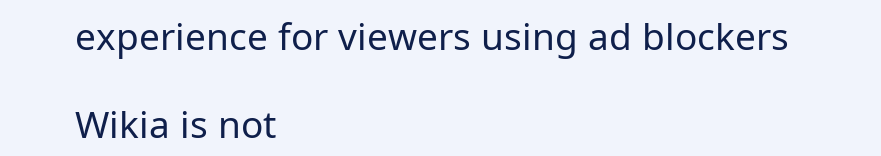experience for viewers using ad blockers

Wikia is not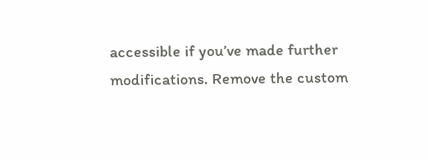accessible if you’ve made further modifications. Remove the custom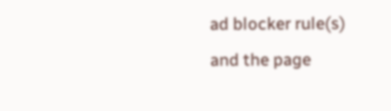ad blocker rule(s) and the page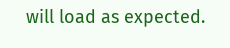will load as expected.